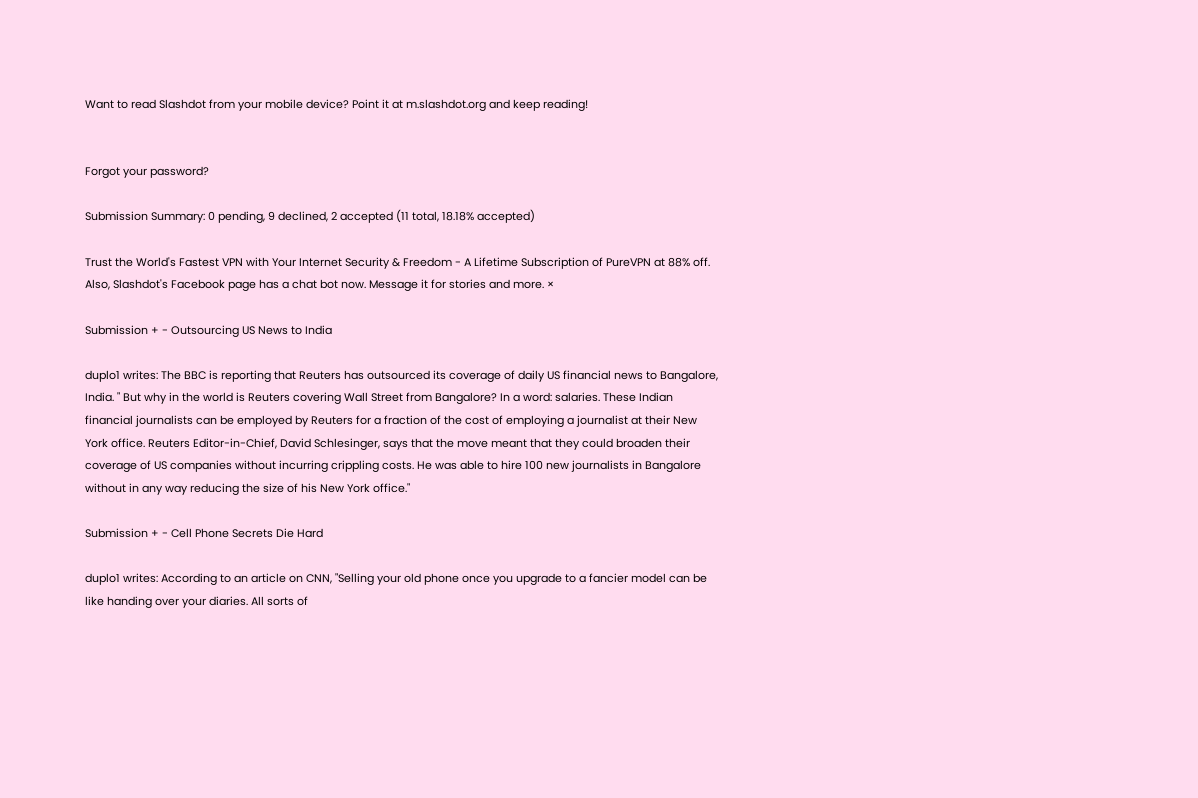Want to read Slashdot from your mobile device? Point it at m.slashdot.org and keep reading!


Forgot your password?

Submission Summary: 0 pending, 9 declined, 2 accepted (11 total, 18.18% accepted)

Trust the World's Fastest VPN with Your Internet Security & Freedom - A Lifetime Subscription of PureVPN at 88% off. Also, Slashdot's Facebook page has a chat bot now. Message it for stories and more. ×

Submission + - Outsourcing US News to India

duplo1 writes: The BBC is reporting that Reuters has outsourced its coverage of daily US financial news to Bangalore, India. " But why in the world is Reuters covering Wall Street from Bangalore? In a word: salaries. These Indian financial journalists can be employed by Reuters for a fraction of the cost of employing a journalist at their New York office. Reuters Editor-in-Chief, David Schlesinger, says that the move meant that they could broaden their coverage of US companies without incurring crippling costs. He was able to hire 100 new journalists in Bangalore without in any way reducing the size of his New York office."

Submission + - Cell Phone Secrets Die Hard

duplo1 writes: According to an article on CNN, "Selling your old phone once you upgrade to a fancier model can be like handing over your diaries. All sorts of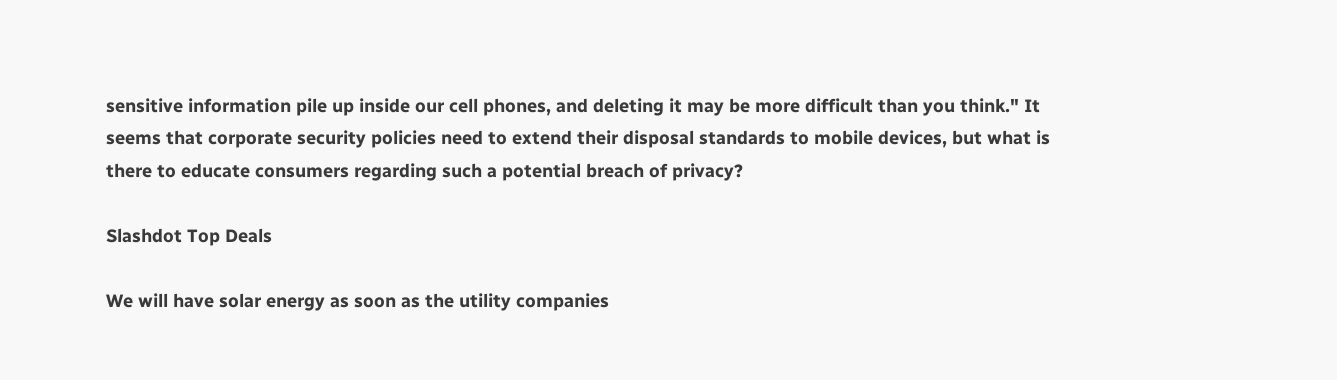sensitive information pile up inside our cell phones, and deleting it may be more difficult than you think." It seems that corporate security policies need to extend their disposal standards to mobile devices, but what is there to educate consumers regarding such a potential breach of privacy?

Slashdot Top Deals

We will have solar energy as soon as the utility companies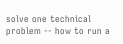solve one technical problem -- how to run a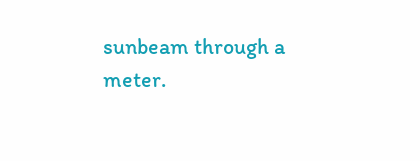sunbeam through a meter.